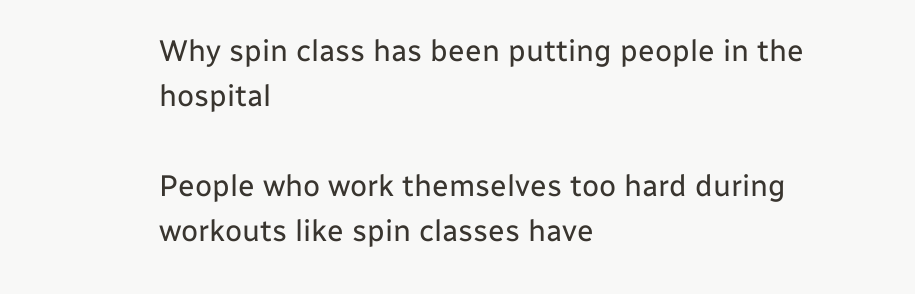Why spin class has been putting people in the hospital

People who work themselves too hard during workouts like spin classes have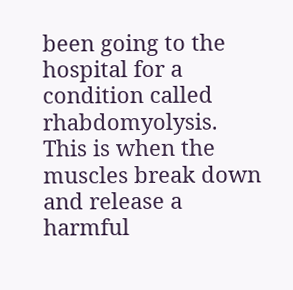been going to the hospital for a condition called rhabdomyolysis. This is when the muscles break down and release a harmful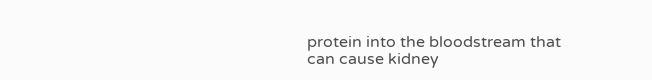protein into the bloodstream that can cause kidney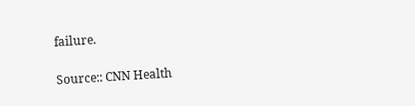failure.

Source:: CNN Health